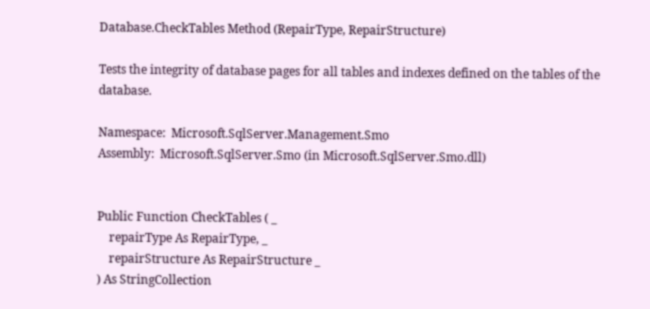Database.CheckTables Method (RepairType, RepairStructure)

Tests the integrity of database pages for all tables and indexes defined on the tables of the database.

Namespace:  Microsoft.SqlServer.Management.Smo
Assembly:  Microsoft.SqlServer.Smo (in Microsoft.SqlServer.Smo.dll)


Public Function CheckTables ( _
    repairType As RepairType, _
    repairStructure As RepairStructure _
) As StringCollection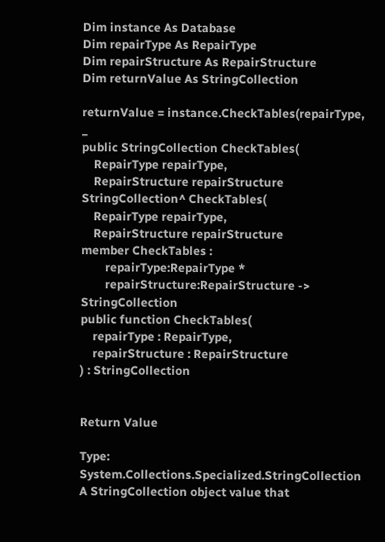Dim instance As Database
Dim repairType As RepairType
Dim repairStructure As RepairStructure
Dim returnValue As StringCollection

returnValue = instance.CheckTables(repairType, _
public StringCollection CheckTables(
    RepairType repairType,
    RepairStructure repairStructure
StringCollection^ CheckTables(
    RepairType repairType,
    RepairStructure repairStructure
member CheckTables :
        repairType:RepairType *
        repairStructure:RepairStructure -> StringCollection
public function CheckTables(
    repairType : RepairType,
    repairStructure : RepairStructure
) : StringCollection


Return Value

Type: System.Collections.Specialized.StringCollection
A StringCollection object value that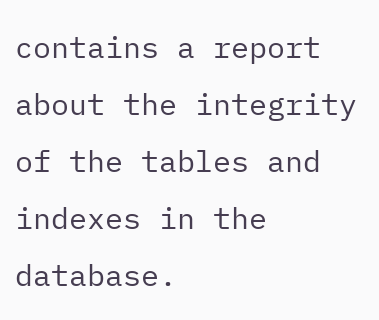contains a report about the integrity of the tables and indexes in the database.